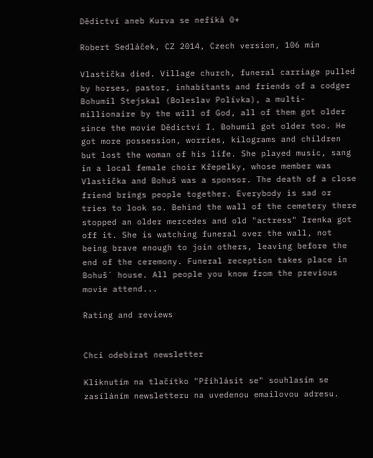Dědictví aneb Kurva se neříká 0+

Robert Sedláček, CZ 2014, Czech version, 106 min

Vlastička died. Village church, funeral carriage pulled by horses, pastor, inhabitants and friends of a codger Bohumil Stejskal (Boleslav Polívka), a multi-millionaire by the will of God, all of them got older since the movie Dědictví I. Bohumil got older too. He got more possession, worries, kilograms and children but lost the woman of his life. She played music, sang in a local female choir Křepelky, whose member was Vlastička and Bohuš was a sponsor. The death of a close friend brings people together. Everybody is sad or tries to look so. Behind the wall of the cemetery there stopped an older mercedes and old "actress" Irenka got off it. She is watching funeral over the wall, not being brave enough to join others, leaving before the end of the ceremony. Funeral reception takes place in Bohuš´ house. All people you know from the previous movie attend...

Rating and reviews


Chci odebírat newsletter

Kliknutím na tlačítko "Přihlásit se" souhlasím se zasíláním newsletteru na uvedenou emailovou adresu.